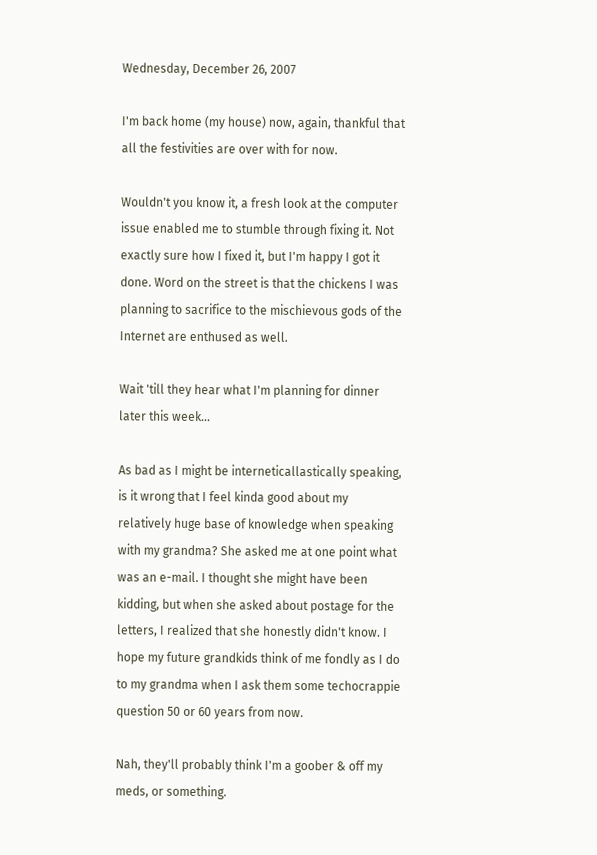Wednesday, December 26, 2007

I'm back home (my house) now, again, thankful that all the festivities are over with for now.

Wouldn't you know it, a fresh look at the computer issue enabled me to stumble through fixing it. Not exactly sure how I fixed it, but I'm happy I got it done. Word on the street is that the chickens I was planning to sacrifice to the mischievous gods of the Internet are enthused as well.

Wait 'till they hear what I'm planning for dinner later this week...

As bad as I might be interneticallastically speaking, is it wrong that I feel kinda good about my relatively huge base of knowledge when speaking with my grandma? She asked me at one point what was an e-mail. I thought she might have been kidding, but when she asked about postage for the letters, I realized that she honestly didn't know. I hope my future grandkids think of me fondly as I do to my grandma when I ask them some techocrappie question 50 or 60 years from now.

Nah, they'll probably think I'm a goober & off my meds, or something.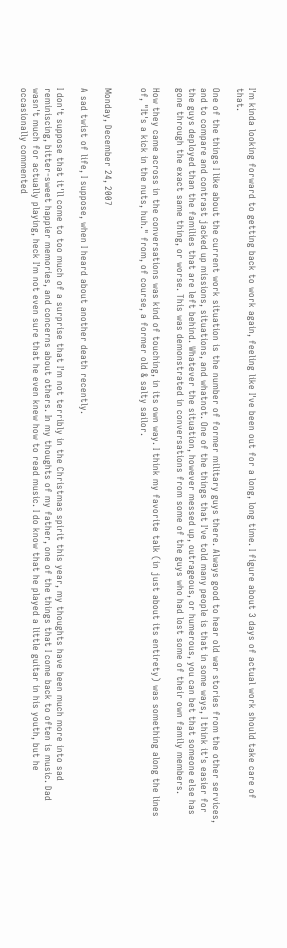I'm kinda looking forward to getting back to work again, feeling like I've been out for a long, long time. I figure about 3 days of actual work should take care of that.

One of the things I like about the current work situation is the number of former military guys there. Always good to hear old war stories from the other services, and to compare and contrast jacked up missions, situations, and whatnot. One of the things that I've told many people is that in some ways, I think it's easier for the guys deployed than the families that are left behind. Whatever the situation, however messed up, outrageous, or humerous, you can bet that someone else has gone through the exact same thing, or worse. This was demonstrated in conversations from some of the guys who had lost some of their own family members.

How they came across in the conversations was kind of touching, in its own way. I think my favorite talk (in just about its entirety) was something along the lines of, "It's a kick in the nuts, huh." from, of course, a former old & salty sailor.


Monday, December 24, 2007

A sad twist of life, I suppose, when I heard about another death recently.

I don't suppose that it'll come to too much of a surprise that I'm not terribly in the Christmas spirit this year, my thoughts have been much more into sad reminiscing, bitter-sweet happier memories, and concerns about others. In my thoughts of my father, one of the things that I come back to often is music. Dad wasn't much for actually playing, heck I'm not even sure that he even knew how to read music. I do know that he played a little guitar in his youth, but he occasionally commented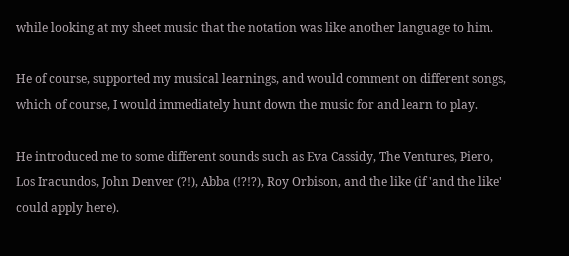while looking at my sheet music that the notation was like another language to him.

He of course, supported my musical learnings, and would comment on different songs, which of course, I would immediately hunt down the music for and learn to play.

He introduced me to some different sounds such as Eva Cassidy, The Ventures, Piero, Los Iracundos, John Denver (?!), Abba (!?!?), Roy Orbison, and the like (if 'and the like' could apply here).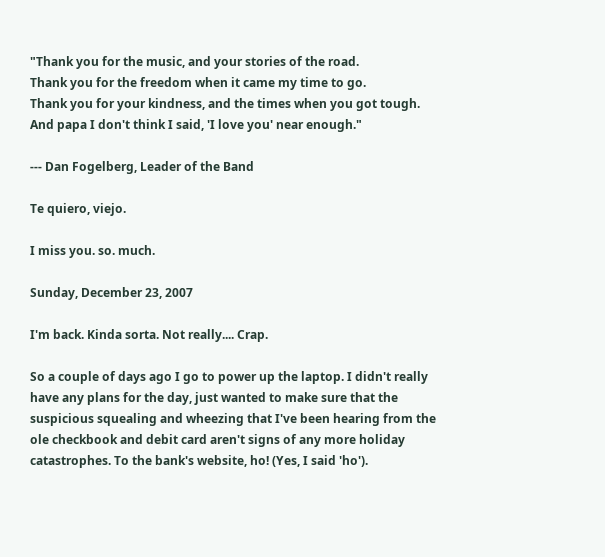"Thank you for the music, and your stories of the road.
Thank you for the freedom when it came my time to go.
Thank you for your kindness, and the times when you got tough.
And papa I don't think I said, 'I love you' near enough."

--- Dan Fogelberg, Leader of the Band

Te quiero, viejo.

I miss you. so. much.

Sunday, December 23, 2007

I'm back. Kinda sorta. Not really.... Crap.

So a couple of days ago I go to power up the laptop. I didn't really have any plans for the day, just wanted to make sure that the suspicious squealing and wheezing that I've been hearing from the ole checkbook and debit card aren't signs of any more holiday catastrophes. To the bank's website, ho! (Yes, I said 'ho').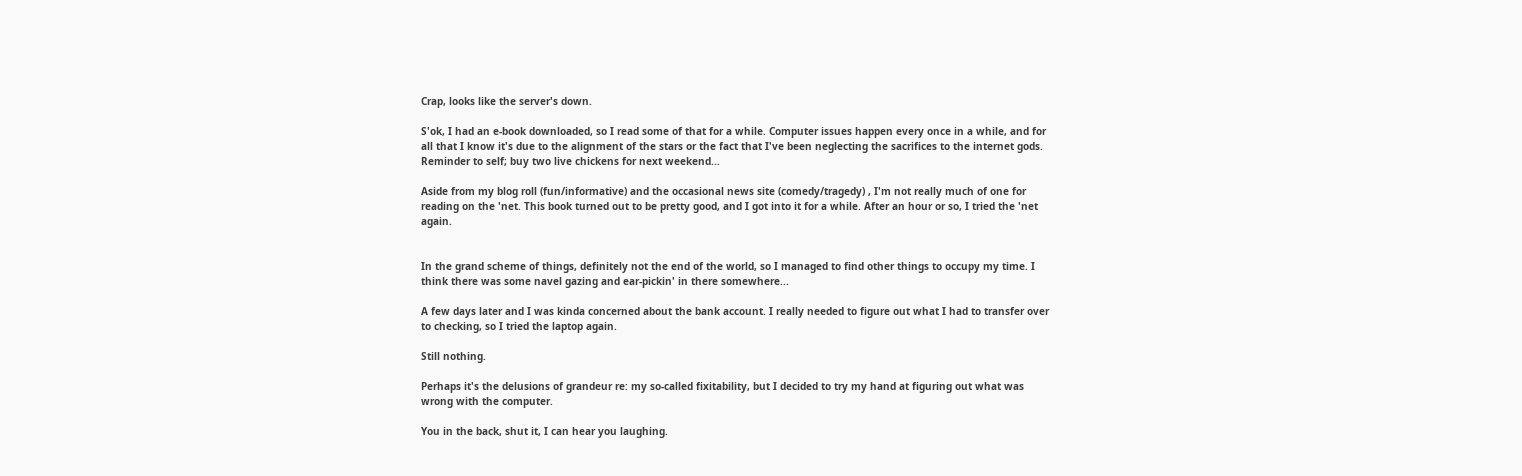Crap, looks like the server's down.

S'ok, I had an e-book downloaded, so I read some of that for a while. Computer issues happen every once in a while, and for all that I know it's due to the alignment of the stars or the fact that I've been neglecting the sacrifices to the internet gods. Reminder to self; buy two live chickens for next weekend...

Aside from my blog roll (fun/informative) and the occasional news site (comedy/tragedy) , I'm not really much of one for reading on the 'net. This book turned out to be pretty good, and I got into it for a while. After an hour or so, I tried the 'net again.


In the grand scheme of things, definitely not the end of the world, so I managed to find other things to occupy my time. I think there was some navel gazing and ear-pickin' in there somewhere...

A few days later and I was kinda concerned about the bank account. I really needed to figure out what I had to transfer over to checking, so I tried the laptop again.

Still nothing.

Perhaps it's the delusions of grandeur re: my so-called fixitability, but I decided to try my hand at figuring out what was wrong with the computer.

You in the back, shut it, I can hear you laughing.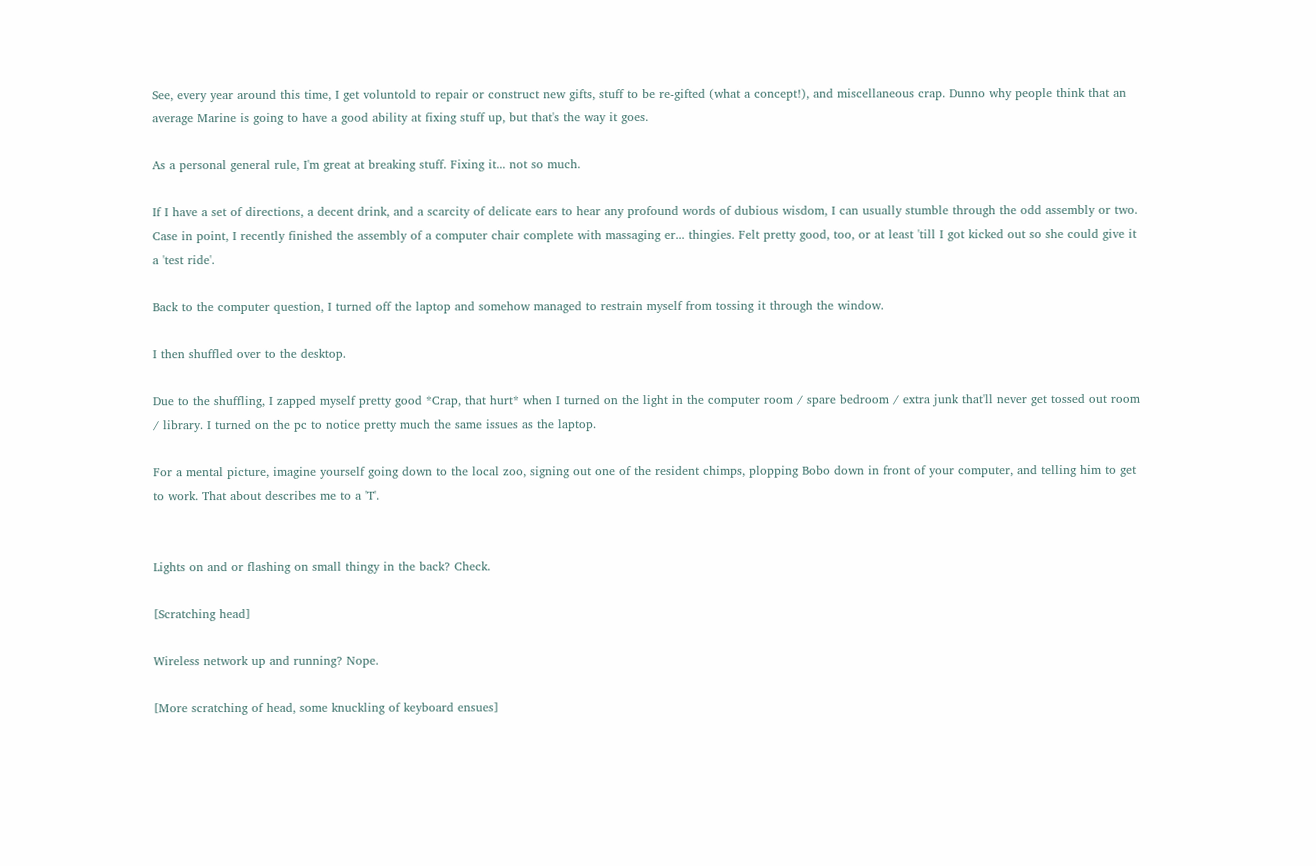See, every year around this time, I get voluntold to repair or construct new gifts, stuff to be re-gifted (what a concept!), and miscellaneous crap. Dunno why people think that an average Marine is going to have a good ability at fixing stuff up, but that's the way it goes.

As a personal general rule, I'm great at breaking stuff. Fixing it... not so much.

If I have a set of directions, a decent drink, and a scarcity of delicate ears to hear any profound words of dubious wisdom, I can usually stumble through the odd assembly or two. Case in point, I recently finished the assembly of a computer chair complete with massaging er... thingies. Felt pretty good, too, or at least 'till I got kicked out so she could give it a 'test ride'.

Back to the computer question, I turned off the laptop and somehow managed to restrain myself from tossing it through the window.

I then shuffled over to the desktop.

Due to the shuffling, I zapped myself pretty good *Crap, that hurt* when I turned on the light in the computer room / spare bedroom / extra junk that'll never get tossed out room / library. I turned on the pc to notice pretty much the same issues as the laptop.

For a mental picture, imagine yourself going down to the local zoo, signing out one of the resident chimps, plopping Bobo down in front of your computer, and telling him to get to work. That about describes me to a 'T'.


Lights on and or flashing on small thingy in the back? Check.

[Scratching head]

Wireless network up and running? Nope.

[More scratching of head, some knuckling of keyboard ensues]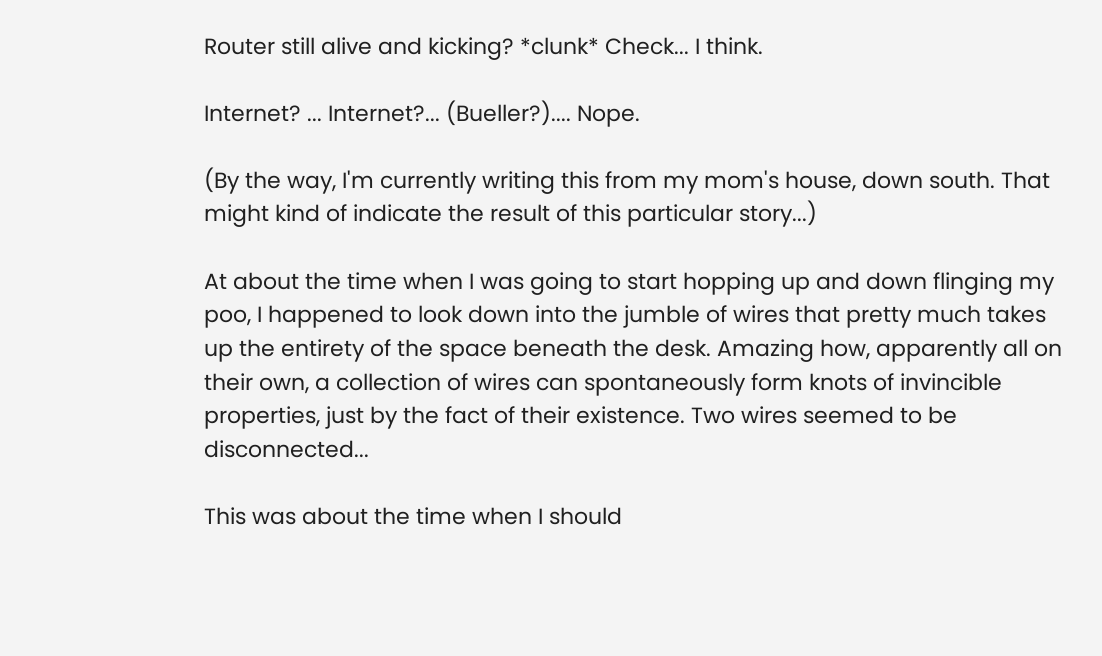Router still alive and kicking? *clunk* Check... I think.

Internet? ... Internet?... (Bueller?).... Nope.

(By the way, I'm currently writing this from my mom's house, down south. That might kind of indicate the result of this particular story...)

At about the time when I was going to start hopping up and down flinging my poo, I happened to look down into the jumble of wires that pretty much takes up the entirety of the space beneath the desk. Amazing how, apparently all on their own, a collection of wires can spontaneously form knots of invincible properties, just by the fact of their existence. Two wires seemed to be disconnected...

This was about the time when I should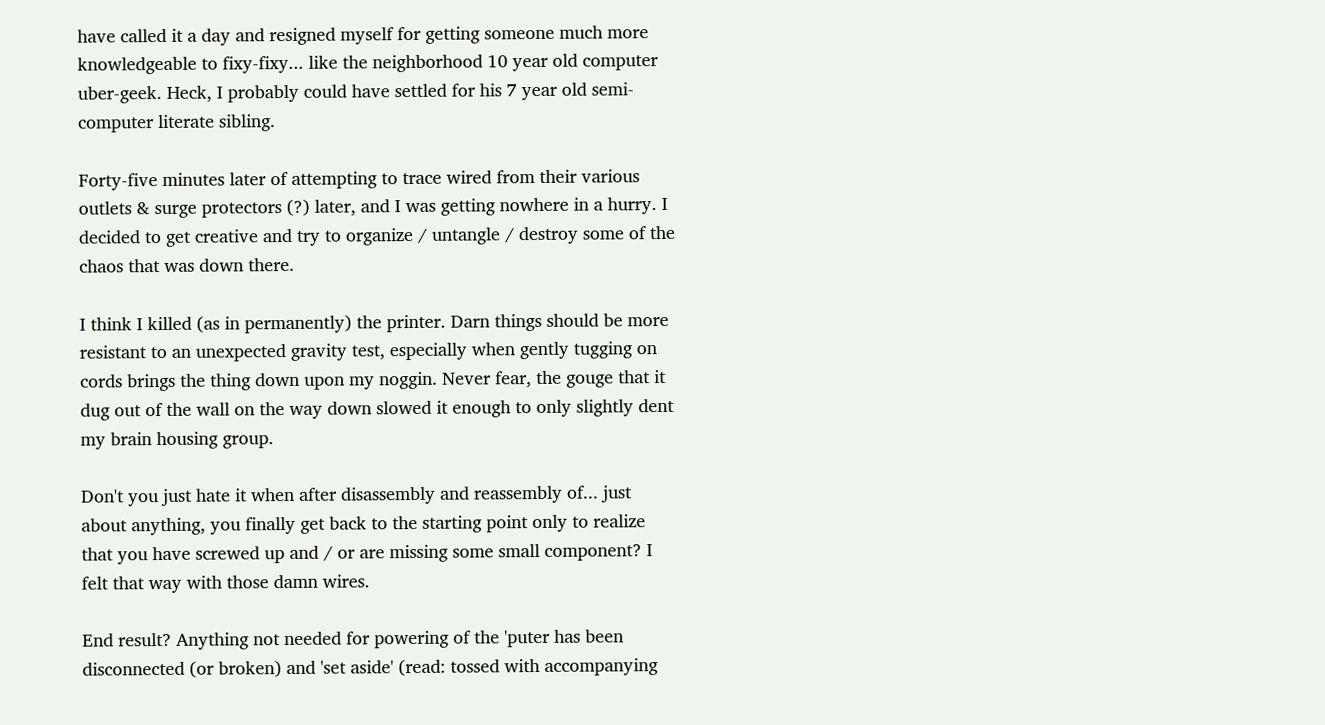have called it a day and resigned myself for getting someone much more knowledgeable to fixy-fixy... like the neighborhood 10 year old computer uber-geek. Heck, I probably could have settled for his 7 year old semi-computer literate sibling.

Forty-five minutes later of attempting to trace wired from their various outlets & surge protectors (?) later, and I was getting nowhere in a hurry. I decided to get creative and try to organize / untangle / destroy some of the chaos that was down there.

I think I killed (as in permanently) the printer. Darn things should be more resistant to an unexpected gravity test, especially when gently tugging on cords brings the thing down upon my noggin. Never fear, the gouge that it dug out of the wall on the way down slowed it enough to only slightly dent my brain housing group.

Don't you just hate it when after disassembly and reassembly of... just about anything, you finally get back to the starting point only to realize that you have screwed up and / or are missing some small component? I felt that way with those damn wires.

End result? Anything not needed for powering of the 'puter has been disconnected (or broken) and 'set aside' (read: tossed with accompanying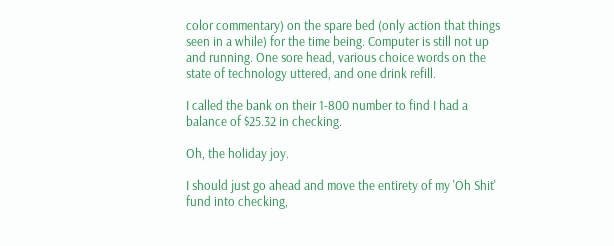color commentary) on the spare bed (only action that things seen in a while) for the time being. Computer is still not up and running. One sore head, various choice words on the state of technology uttered, and one drink refill.

I called the bank on their 1-800 number to find I had a balance of $25.32 in checking.

Oh, the holiday joy.

I should just go ahead and move the entirety of my 'Oh Shit' fund into checking,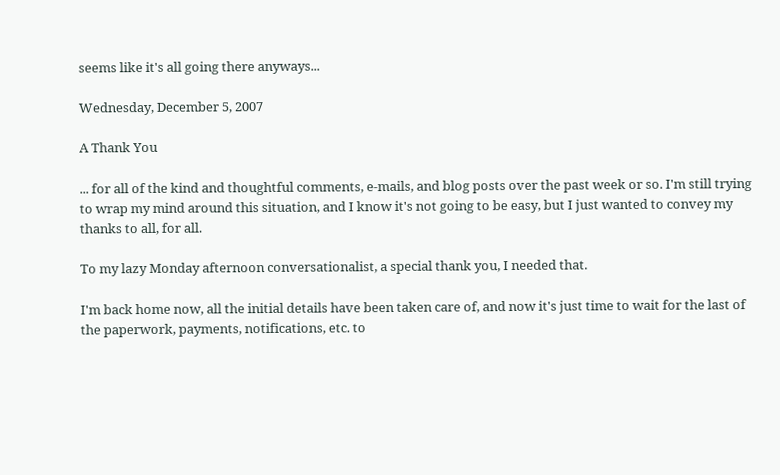seems like it's all going there anyways...

Wednesday, December 5, 2007

A Thank You

... for all of the kind and thoughtful comments, e-mails, and blog posts over the past week or so. I'm still trying to wrap my mind around this situation, and I know it's not going to be easy, but I just wanted to convey my thanks to all, for all.

To my lazy Monday afternoon conversationalist, a special thank you, I needed that.

I'm back home now, all the initial details have been taken care of, and now it's just time to wait for the last of the paperwork, payments, notifications, etc. to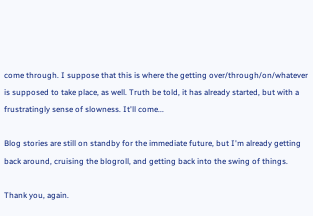come through. I suppose that this is where the getting over/through/on/whatever is supposed to take place, as well. Truth be told, it has already started, but with a frustratingly sense of slowness. It'll come...

Blog stories are still on standby for the immediate future, but I'm already getting back around, cruising the blogroll, and getting back into the swing of things.

Thank you, again.